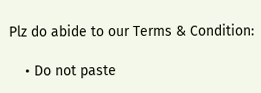Plz do abide to our Terms & Condition:

    • Do not paste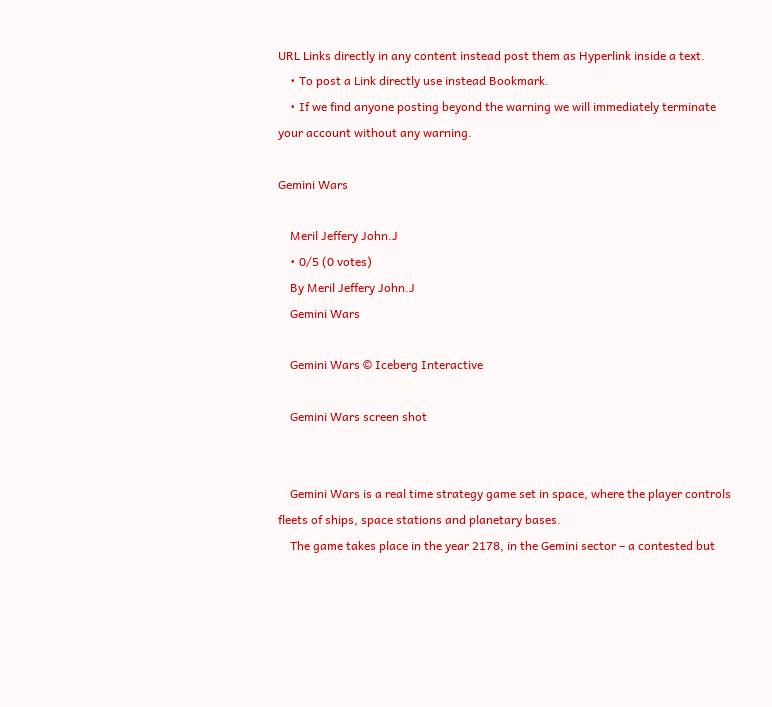URL Links directly in any content instead post them as Hyperlink inside a text.
    • To post a Link directly use instead Bookmark.
    • If we find anyone posting beyond the warning we will immediately terminate your account without any warning.

Gemini Wars

    Meril Jeffery John.J
    • 0/5 (0 votes)
    By Meril Jeffery John.J
    Gemini Wars

    Gemini Wars © Iceberg Interactive

    Gemini Wars screen shot


    Gemini Wars is a real time strategy game set in space, where the player controls fleets of ships, space stations and planetary bases.
    The game takes place in the year 2178, in the Gemini sector – a contested but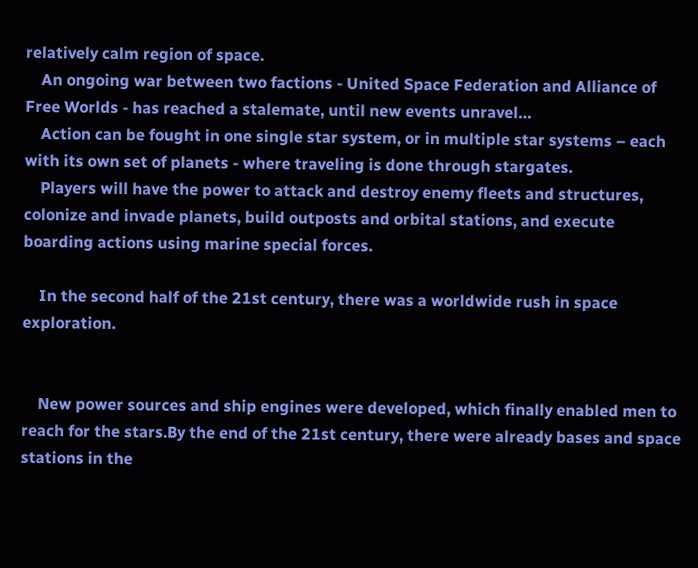relatively calm region of space.
    An ongoing war between two factions - United Space Federation and Alliance of Free Worlds - has reached a stalemate, until new events unravel…
    Action can be fought in one single star system, or in multiple star systems – each with its own set of planets - where traveling is done through stargates.
    Players will have the power to attack and destroy enemy fleets and structures, colonize and invade planets, build outposts and orbital stations, and execute boarding actions using marine special forces.

    In the second half of the 21st century, there was a worldwide rush in space exploration.


    New power sources and ship engines were developed, which finally enabled men to reach for the stars.By the end of the 21st century, there were already bases and space stations in the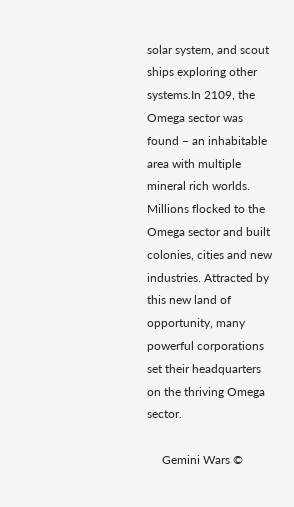solar system, and scout ships exploring other systems.In 2109, the Omega sector was found – an inhabitable area with multiple mineral rich worlds. Millions flocked to the Omega sector and built colonies, cities and new industries. Attracted by this new land of opportunity, many powerful corporations set their headquarters on the thriving Omega sector.

     Gemini Wars ©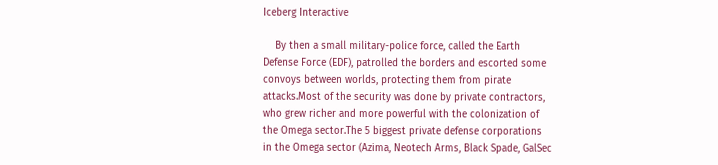Iceberg Interactive

    By then a small military-police force, called the Earth Defense Force (EDF), patrolled the borders and escorted some convoys between worlds, protecting them from pirate attacks.Most of the security was done by private contractors, who grew richer and more powerful with the colonization of the Omega sector.The 5 biggest private defense corporations in the Omega sector (Azima, Neotech Arms, Black Spade, GalSec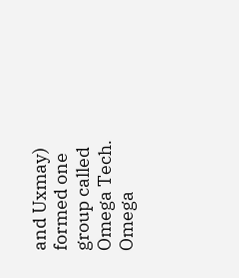and Uxmay) formed one group called Omega Tech. Omega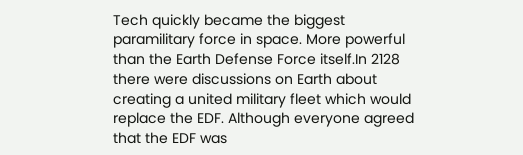Tech quickly became the biggest paramilitary force in space. More powerful than the Earth Defense Force itself.In 2128 there were discussions on Earth about creating a united military fleet which would replace the EDF. Although everyone agreed that the EDF was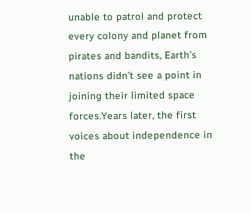unable to patrol and protect every colony and planet from pirates and bandits, Earth’s nations didn’t see a point in joining their limited space forces.Years later, the first voices about independence in the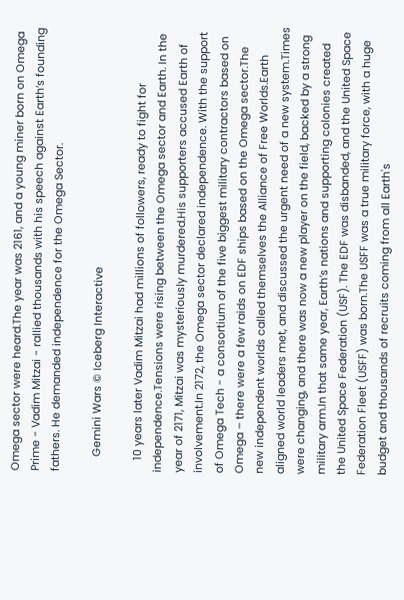Omega sector were heard.The year was 2161, and a young miner born on Omega Prime - Vadim Mitzai - rallied thousands with his speech against Earth’s founding fathers. He demanded independence for the Omega Sector.

     Gemini Wars © Iceberg Interactive

    10 years later Vadim Mitzai had millions of followers, ready to fight for independence.Tensions were rising between the Omega sector and Earth. In the year of 2171, Mitzai was mysteriously murdered.His supporters accused Earth of involvement.In 2172, the Omega sector declared independence. With the support of Omega Tech - a consortium of the five biggest military contractors based on Omega – there were a few raids on EDF ships based on the Omega sector.The new independent worlds called themselves the Alliance of Free Worlds.Earth aligned world leaders met, and discussed the urgent need of a new system.Times were changing, and there was now a new player on the field, backed by a strong military arm.In that same year, Earth’s nations and supporting colonies created the United Space Federation (USF). The EDF was disbanded, and the United Space Federation Fleet (USFF) was born.The USFF was a true military force, with a huge budget and thousands of recruits coming from all Earth's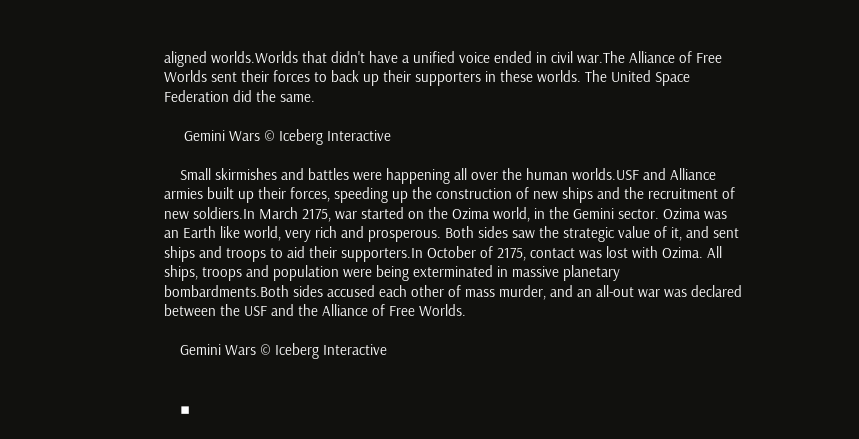aligned worlds.Worlds that didn't have a unified voice ended in civil war.The Alliance of Free Worlds sent their forces to back up their supporters in these worlds. The United Space Federation did the same.

     Gemini Wars © Iceberg Interactive

    Small skirmishes and battles were happening all over the human worlds.USF and Alliance armies built up their forces, speeding up the construction of new ships and the recruitment of new soldiers.In March 2175, war started on the Ozima world, in the Gemini sector. Ozima was an Earth like world, very rich and prosperous. Both sides saw the strategic value of it, and sent ships and troops to aid their supporters.In October of 2175, contact was lost with Ozima. All ships, troops and population were being exterminated in massive planetary bombardments.Both sides accused each other of mass murder, and an all-out war was declared between the USF and the Alliance of Free Worlds.

    Gemini Wars © Iceberg Interactive


    ▪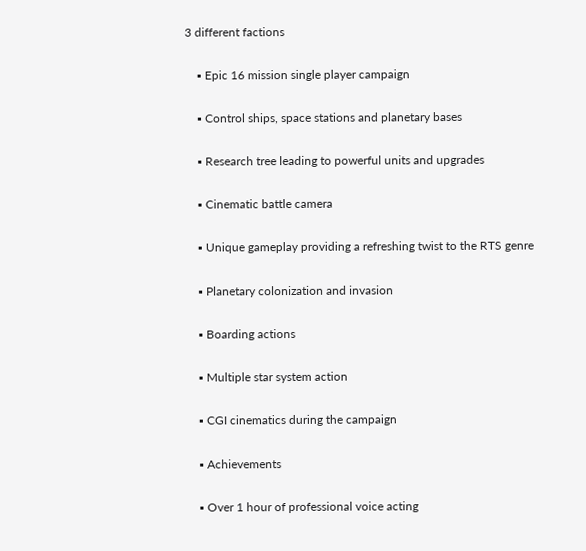3 different factions

    ▪ Epic 16 mission single player campaign

    ▪ Control ships, space stations and planetary bases

    ▪ Research tree leading to powerful units and upgrades

    ▪ Cinematic battle camera

    ▪ Unique gameplay providing a refreshing twist to the RTS genre

    ▪ Planetary colonization and invasion

    ▪ Boarding actions

    ▪ Multiple star system action

    ▪ CGI cinematics during the campaign

    ▪ Achievements

    ▪ Over 1 hour of professional voice acting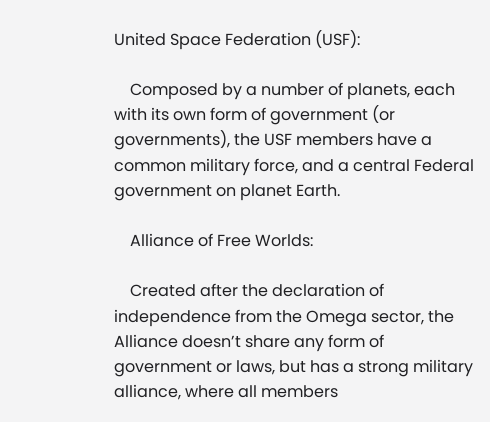United Space Federation (USF):

    Composed by a number of planets, each with its own form of government (or governments), the USF members have a common military force, and a central Federal government on planet Earth.

    Alliance of Free Worlds:

    Created after the declaration of independence from the Omega sector, the Alliance doesn’t share any form of government or laws, but has a strong military alliance, where all members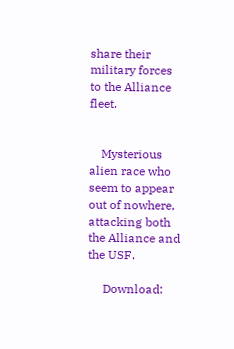share their military forces to the Alliance fleet.


    Mysterious alien race who seem to appear out of nowhere, attacking both the Alliance and the USF.

     Download: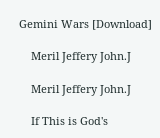Gemini Wars [Download]

    Meril Jeffery John.J

    Meril Jeffery John.J

    If This is God's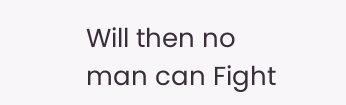Will then no man can Fight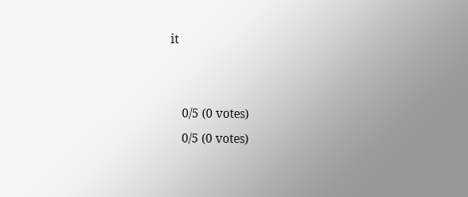it


    0/5 (0 votes)
    0/5 (0 votes)